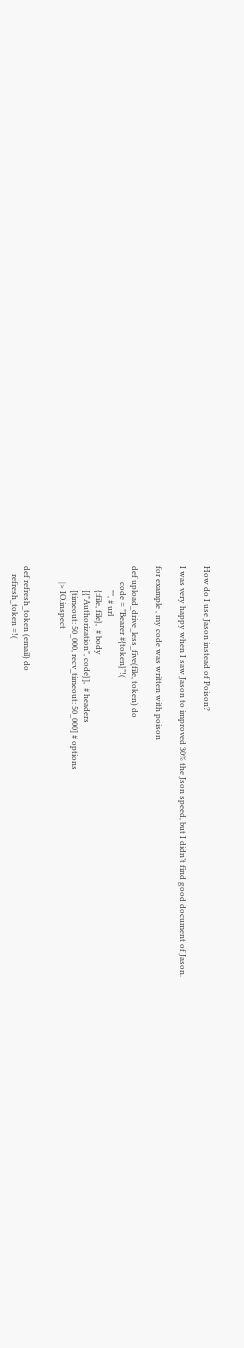How do I use Jason instead of Poison?

I was very happy when I saw Jason to improved 30% the Json speed, but I didn’t find good document of Jason.

for example , my code was written with poison

def upload_drive_less_five(file, token) do
        code = "Bearer #{token}"!(
            "", # url
            {:file, file},  # body
            [{"Authorization", code}],  # headers
            [timeout: 50_000, recv_timeout: 50_000] # options
        |> IO.inspect


def refresh_token (email) do
    refresh_token =!(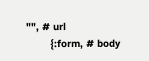"", # url
        {:form, # body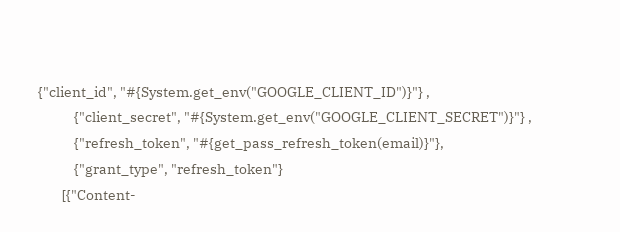{"client_id", "#{System.get_env("GOOGLE_CLIENT_ID")}"} ,
            {"client_secret", "#{System.get_env("GOOGLE_CLIENT_SECRET")}"} ,
            {"refresh_token", "#{get_pass_refresh_token(email)}"},
            {"grant_type", "refresh_token"}
        [{"Content-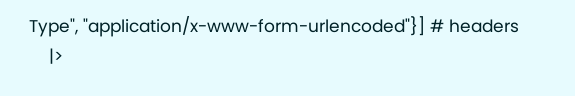Type", "application/x-www-form-urlencoded"}] # headers
    |>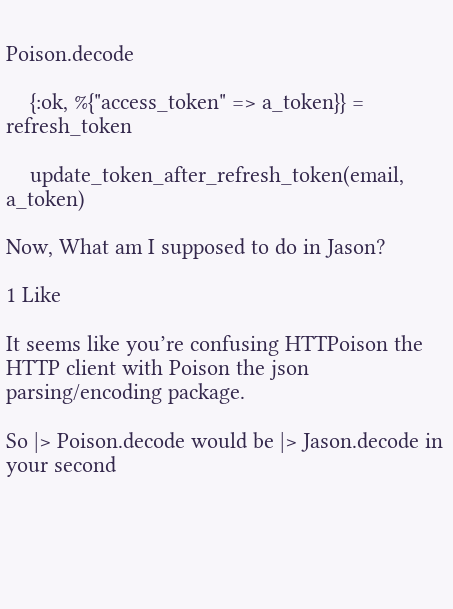Poison.decode

    {:ok, %{"access_token" => a_token}} = refresh_token

    update_token_after_refresh_token(email, a_token)

Now, What am I supposed to do in Jason?

1 Like

It seems like you’re confusing HTTPoison the HTTP client with Poison the json parsing/encoding package.

So |> Poison.decode would be |> Jason.decode in your second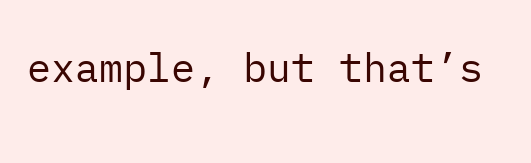example, but that’s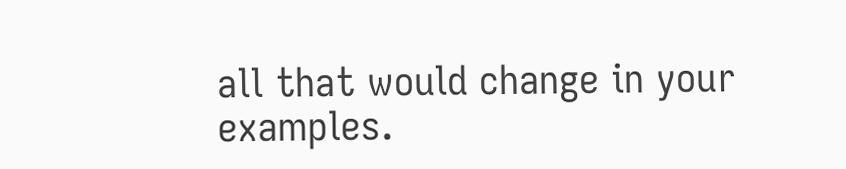all that would change in your examples.